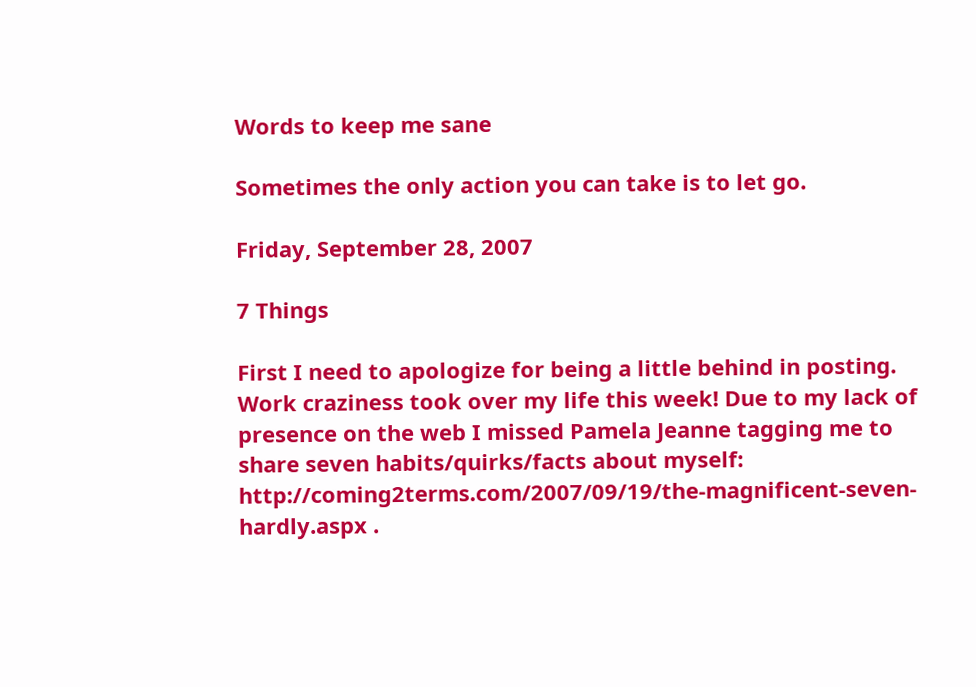Words to keep me sane

Sometimes the only action you can take is to let go.

Friday, September 28, 2007

7 Things

First I need to apologize for being a little behind in posting. Work craziness took over my life this week! Due to my lack of presence on the web I missed Pamela Jeanne tagging me to share seven habits/quirks/facts about myself: http://coming2terms.com/2007/09/19/the-magnificent-seven-hardly.aspx .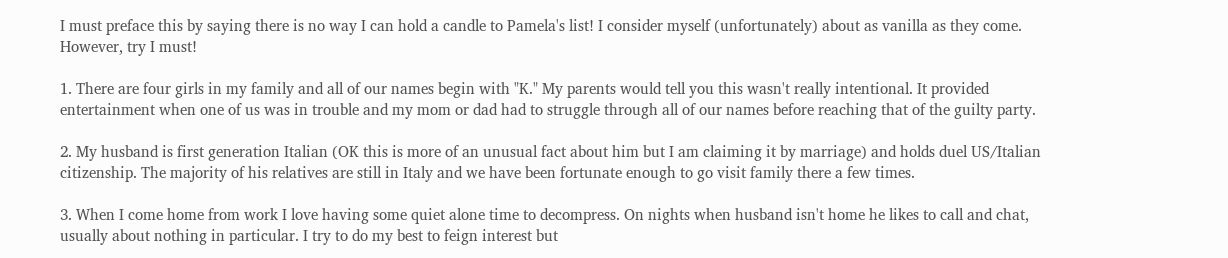I must preface this by saying there is no way I can hold a candle to Pamela's list! I consider myself (unfortunately) about as vanilla as they come. However, try I must!

1. There are four girls in my family and all of our names begin with "K." My parents would tell you this wasn't really intentional. It provided entertainment when one of us was in trouble and my mom or dad had to struggle through all of our names before reaching that of the guilty party.

2. My husband is first generation Italian (OK this is more of an unusual fact about him but I am claiming it by marriage) and holds duel US/Italian citizenship. The majority of his relatives are still in Italy and we have been fortunate enough to go visit family there a few times.

3. When I come home from work I love having some quiet alone time to decompress. On nights when husband isn't home he likes to call and chat, usually about nothing in particular. I try to do my best to feign interest but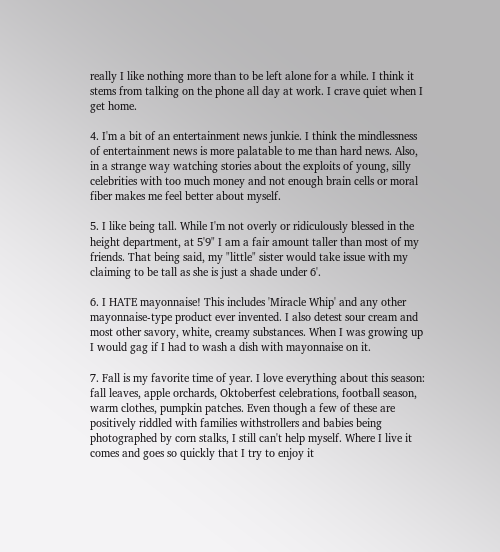really I like nothing more than to be left alone for a while. I think it stems from talking on the phone all day at work. I crave quiet when I get home.

4. I'm a bit of an entertainment news junkie. I think the mindlessness of entertainment news is more palatable to me than hard news. Also, in a strange way watching stories about the exploits of young, silly celebrities with too much money and not enough brain cells or moral fiber makes me feel better about myself.

5. I like being tall. While I'm not overly or ridiculously blessed in the height department, at 5'9" I am a fair amount taller than most of my friends. That being said, my "little" sister would take issue with my claiming to be tall as she is just a shade under 6'.

6. I HATE mayonnaise! This includes 'Miracle Whip' and any other mayonnaise-type product ever invented. I also detest sour cream and most other savory, white, creamy substances. When I was growing up I would gag if I had to wash a dish with mayonnaise on it.

7. Fall is my favorite time of year. I love everything about this season: fall leaves, apple orchards, Oktoberfest celebrations, football season, warm clothes, pumpkin patches. Even though a few of these are positively riddled with families withstrollers and babies being photographed by corn stalks, I still can't help myself. Where I live it comes and goes so quickly that I try to enjoy it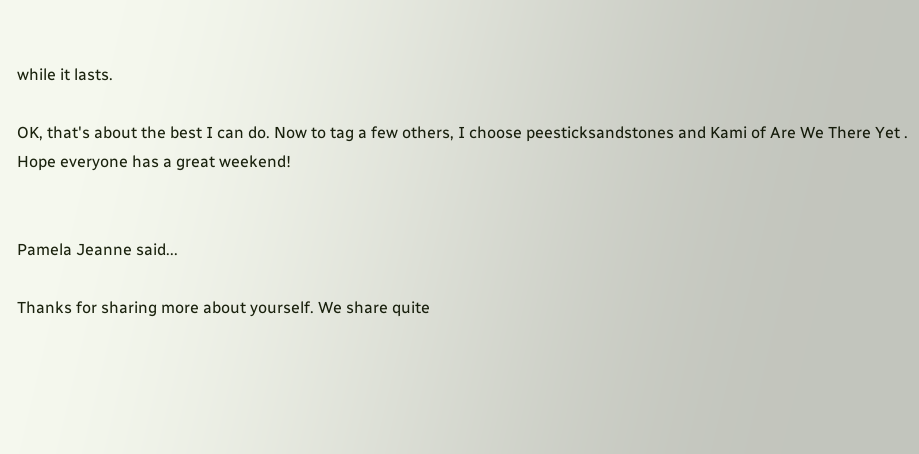while it lasts.

OK, that's about the best I can do. Now to tag a few others, I choose peesticksandstones and Kami of Are We There Yet . Hope everyone has a great weekend!


Pamela Jeanne said...

Thanks for sharing more about yourself. We share quite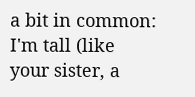a bit in common: I'm tall (like your sister, a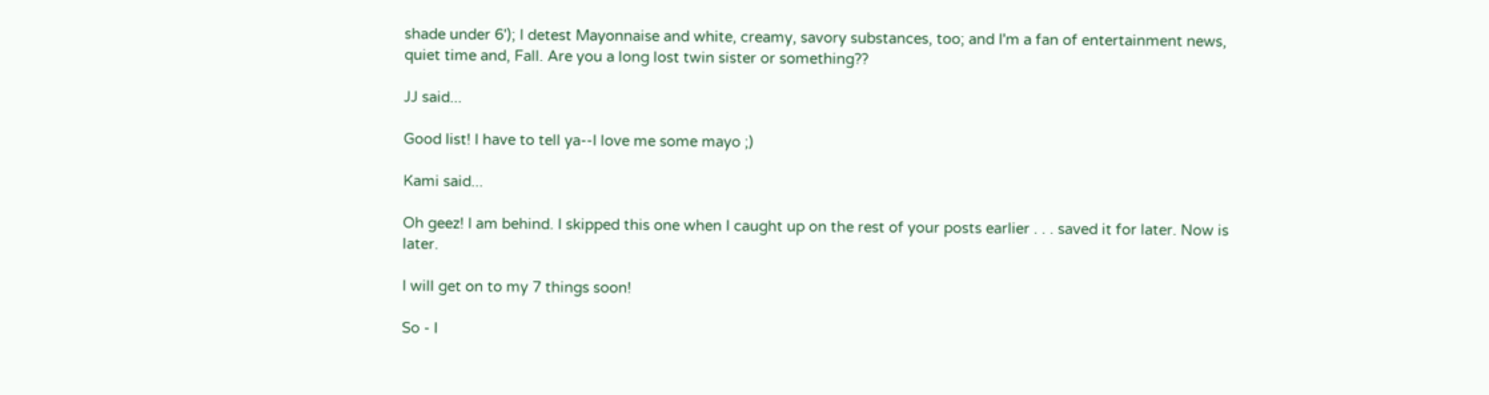shade under 6'); I detest Mayonnaise and white, creamy, savory substances, too; and I'm a fan of entertainment news, quiet time and, Fall. Are you a long lost twin sister or something??

JJ said...

Good list! I have to tell ya--I love me some mayo ;)

Kami said...

Oh geez! I am behind. I skipped this one when I caught up on the rest of your posts earlier . . . saved it for later. Now is later.

I will get on to my 7 things soon!

So - I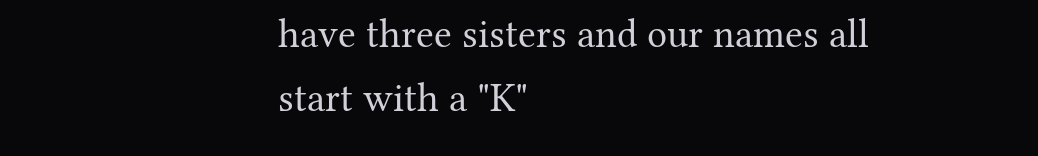have three sisters and our names all start with a "K"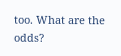too. What are the odds?